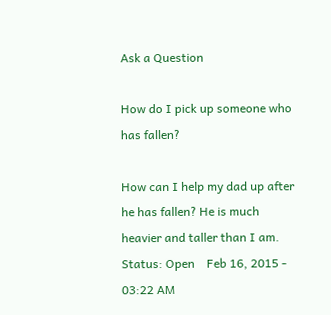Ask a Question

How do I pick up someone who has fallen?

How can I help my dad up after he has fallen? He is much heavier and taller than I am.
Status: Open    Feb 16, 2015 - 03:22 AM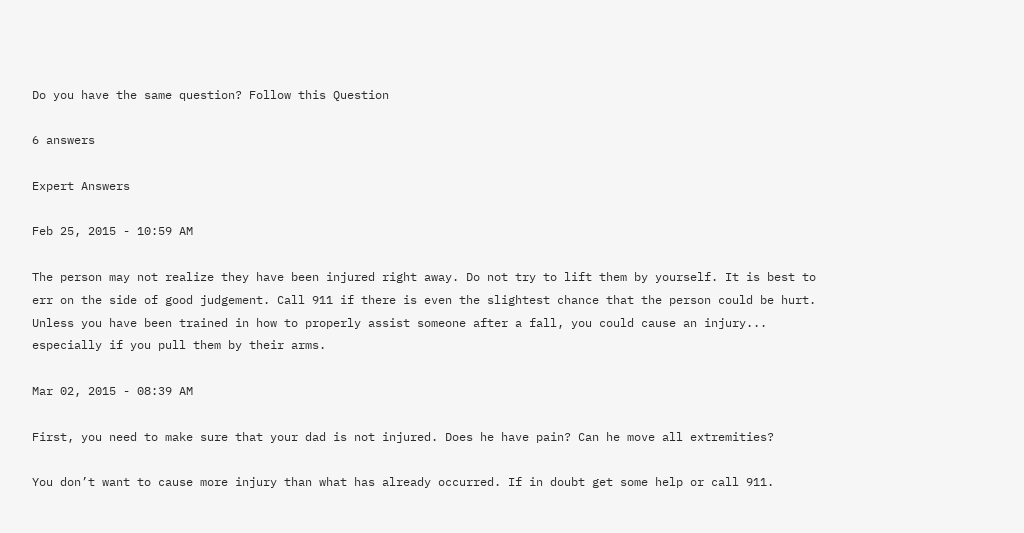Do you have the same question? Follow this Question

6 answers

Expert Answers

Feb 25, 2015 - 10:59 AM

The person may not realize they have been injured right away. Do not try to lift them by yourself. It is best to err on the side of good judgement. Call 911 if there is even the slightest chance that the person could be hurt. Unless you have been trained in how to properly assist someone after a fall, you could cause an injury... especially if you pull them by their arms.

Mar 02, 2015 - 08:39 AM

First, you need to make sure that your dad is not injured. Does he have pain? Can he move all extremities?

You don’t want to cause more injury than what has already occurred. If in doubt get some help or call 911.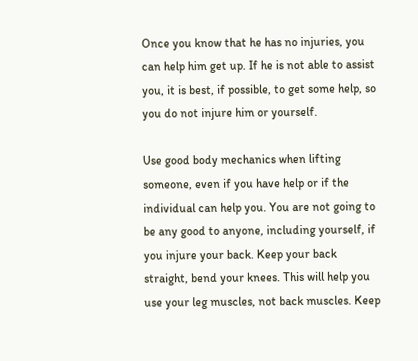Once you know that he has no injuries, you can help him get up. If he is not able to assist you, it is best, if possible, to get some help, so you do not injure him or yourself.

Use good body mechanics when lifting someone, even if you have help or if the individual can help you. You are not going to be any good to anyone, including yourself, if you injure your back. Keep your back straight, bend your knees. This will help you use your leg muscles, not back muscles. Keep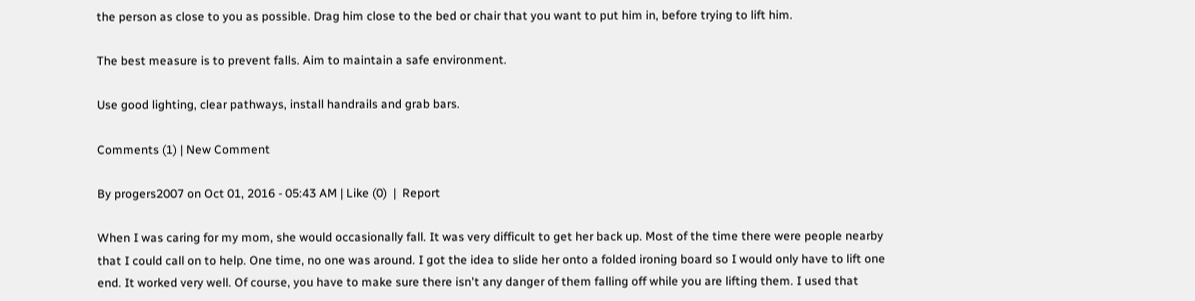the person as close to you as possible. Drag him close to the bed or chair that you want to put him in, before trying to lift him.

The best measure is to prevent falls. Aim to maintain a safe environment.

Use good lighting, clear pathways, install handrails and grab bars.

Comments (1) | New Comment

By progers2007 on Oct 01, 2016 - 05:43 AM | Like (0)  |  Report

When I was caring for my mom, she would occasionally fall. It was very difficult to get her back up. Most of the time there were people nearby that I could call on to help. One time, no one was around. I got the idea to slide her onto a folded ironing board so I would only have to lift one end. It worked very well. Of course, you have to make sure there isn't any danger of them falling off while you are lifting them. I used that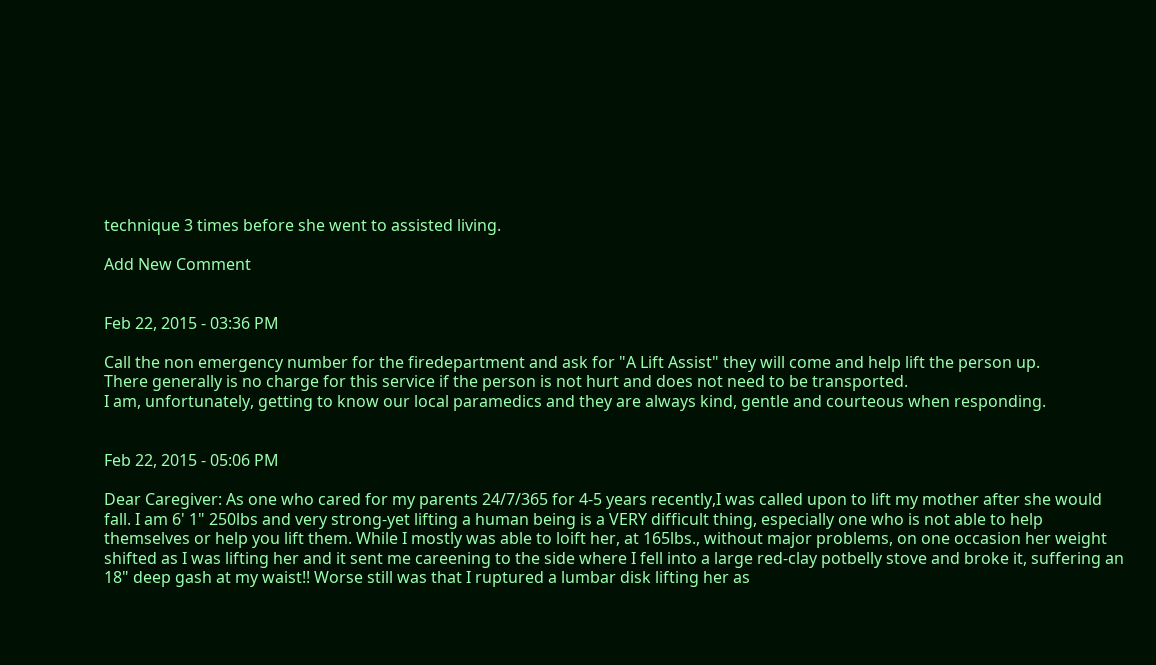technique 3 times before she went to assisted living.

Add New Comment


Feb 22, 2015 - 03:36 PM

Call the non emergency number for the firedepartment and ask for "A Lift Assist" they will come and help lift the person up.
There generally is no charge for this service if the person is not hurt and does not need to be transported.
I am, unfortunately, getting to know our local paramedics and they are always kind, gentle and courteous when responding.


Feb 22, 2015 - 05:06 PM

Dear Caregiver: As one who cared for my parents 24/7/365 for 4-5 years recently,I was called upon to lift my mother after she would fall. I am 6' 1" 250lbs and very strong-yet lifting a human being is a VERY difficult thing, especially one who is not able to help themselves or help you lift them. While I mostly was able to loift her, at 165lbs., without major problems, on one occasion her weight shifted as I was lifting her and it sent me careening to the side where I fell into a large red-clay potbelly stove and broke it, suffering an 18" deep gash at my waist!! Worse still was that I ruptured a lumbar disk lifting her as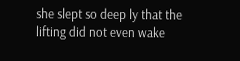she slept so deep ly that the lifting did not even wake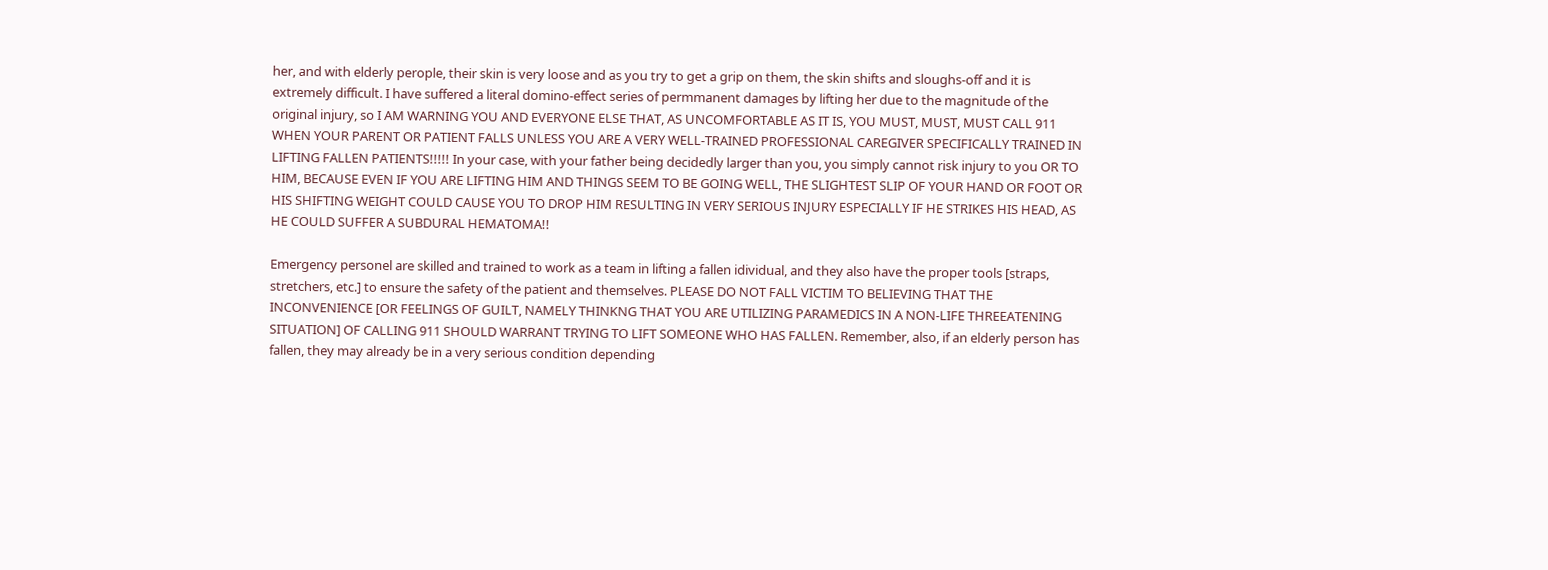her, and with elderly perople, their skin is very loose and as you try to get a grip on them, the skin shifts and sloughs-off and it is extremely difficult. I have suffered a literal domino-effect series of permmanent damages by lifting her due to the magnitude of the original injury, so I AM WARNING YOU AND EVERYONE ELSE THAT, AS UNCOMFORTABLE AS IT IS, YOU MUST, MUST, MUST CALL 911 WHEN YOUR PARENT OR PATIENT FALLS UNLESS YOU ARE A VERY WELL-TRAINED PROFESSIONAL CAREGIVER SPECIFICALLY TRAINED IN LIFTING FALLEN PATIENTS!!!!! In your case, with your father being decidedly larger than you, you simply cannot risk injury to you OR TO HIM, BECAUSE EVEN IF YOU ARE LIFTING HIM AND THINGS SEEM TO BE GOING WELL, THE SLIGHTEST SLIP OF YOUR HAND OR FOOT OR HIS SHIFTING WEIGHT COULD CAUSE YOU TO DROP HIM RESULTING IN VERY SERIOUS INJURY ESPECIALLY IF HE STRIKES HIS HEAD, AS HE COULD SUFFER A SUBDURAL HEMATOMA!!

Emergency personel are skilled and trained to work as a team in lifting a fallen idividual, and they also have the proper tools [straps, stretchers, etc.] to ensure the safety of the patient and themselves. PLEASE DO NOT FALL VICTIM TO BELIEVING THAT THE INCONVENIENCE [OR FEELINGS OF GUILT, NAMELY THINKNG THAT YOU ARE UTILIZING PARAMEDICS IN A NON-LIFE THREEATENING SITUATION] OF CALLING 911 SHOULD WARRANT TRYING TO LIFT SOMEONE WHO HAS FALLEN. Remember, also, if an elderly person has fallen, they may already be in a very serious condition depending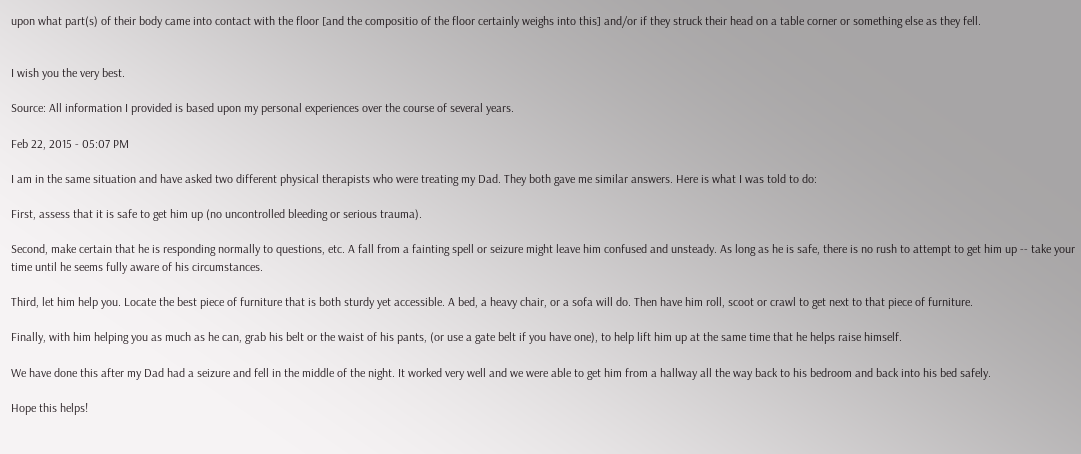upon what part(s) of their body came into contact with the floor [and the compositio of the floor certainly weighs into this] and/or if they struck their head on a table corner or something else as they fell.


I wish you the very best.

Source: All information I provided is based upon my personal experiences over the course of several years.

Feb 22, 2015 - 05:07 PM

I am in the same situation and have asked two different physical therapists who were treating my Dad. They both gave me similar answers. Here is what I was told to do:

First, assess that it is safe to get him up (no uncontrolled bleeding or serious trauma).

Second, make certain that he is responding normally to questions, etc. A fall from a fainting spell or seizure might leave him confused and unsteady. As long as he is safe, there is no rush to attempt to get him up -- take your time until he seems fully aware of his circumstances.

Third, let him help you. Locate the best piece of furniture that is both sturdy yet accessible. A bed, a heavy chair, or a sofa will do. Then have him roll, scoot or crawl to get next to that piece of furniture.

Finally, with him helping you as much as he can, grab his belt or the waist of his pants, (or use a gate belt if you have one), to help lift him up at the same time that he helps raise himself.

We have done this after my Dad had a seizure and fell in the middle of the night. It worked very well and we were able to get him from a hallway all the way back to his bedroom and back into his bed safely.

Hope this helps!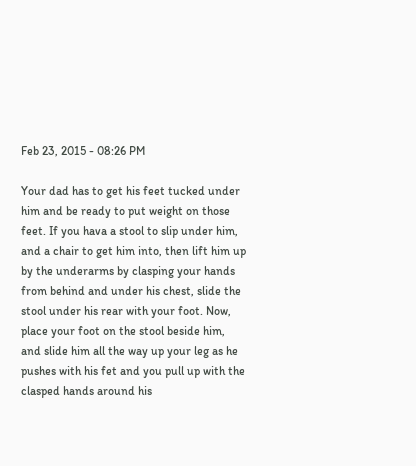Feb 23, 2015 - 08:26 PM

Your dad has to get his feet tucked under him and be ready to put weight on those feet. If you hava a stool to slip under him, and a chair to get him into, then lift him up by the underarms by clasping your hands from behind and under his chest, slide the stool under his rear with your foot. Now, place your foot on the stool beside him, and slide him all the way up your leg as he pushes with his fet and you pull up with the clasped hands around his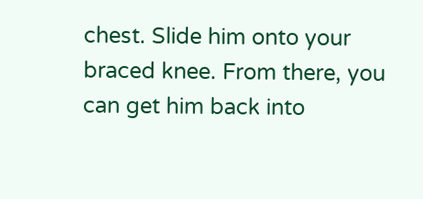chest. Slide him onto your braced knee. From there, you can get him back into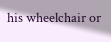his wheelchair or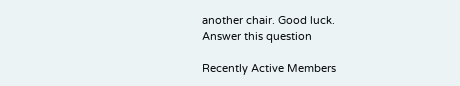another chair. Good luck.
Answer this question

Recently Active Members